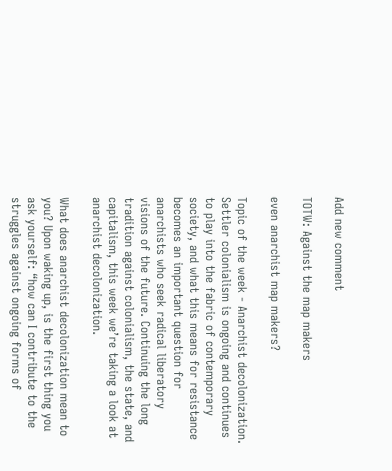Add new comment

TOTW: Against the map makers

even anarchist map makers?

Topic of the week - Anarchist decolonization. Settler colonialism is ongoing and continues to play into the fabric of contemporary society, and what this means for resistance becomes an important question for anarchists who seek radical liberatory visions of the future. Continuing the long tradition against colonialism, the state, and capitalism, this week we’re taking a look at anarchist decolonization.

What does anarchist decolonization mean to you? Upon waking up, is the first thing you ask yourself: “how can I contribute to the struggles against ongoing forms of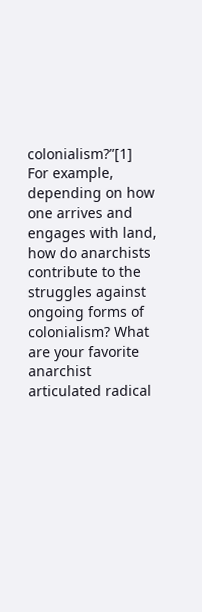colonialism?”[1] For example, depending on how one arrives and engages with land, how do anarchists contribute to the struggles against ongoing forms of colonialism? What are your favorite anarchist articulated radical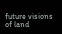future visions of land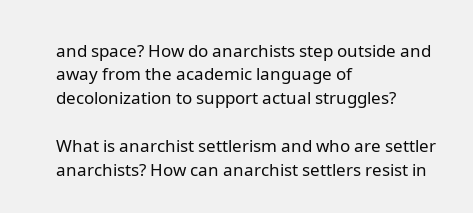and space? How do anarchists step outside and away from the academic language of decolonization to support actual struggles?

What is anarchist settlerism and who are settler anarchists? How can anarchist settlers resist in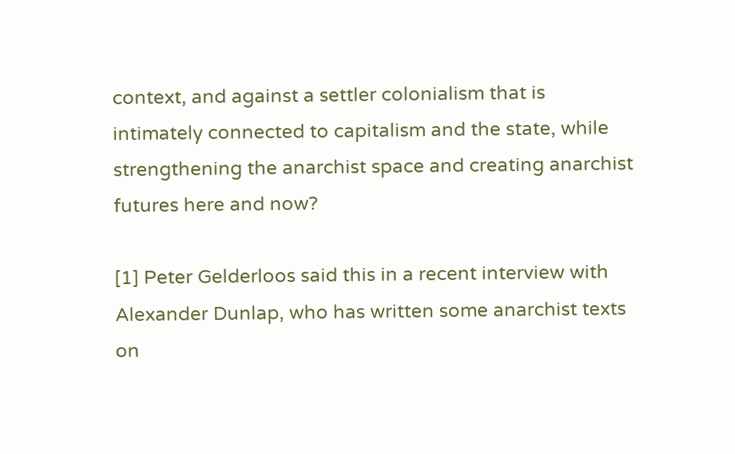context, and against a settler colonialism that is intimately connected to capitalism and the state, while strengthening the anarchist space and creating anarchist futures here and now?

[1] Peter Gelderloos said this in a recent interview with Alexander Dunlap, who has written some anarchist texts on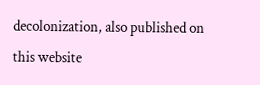decolonization, also published on this website